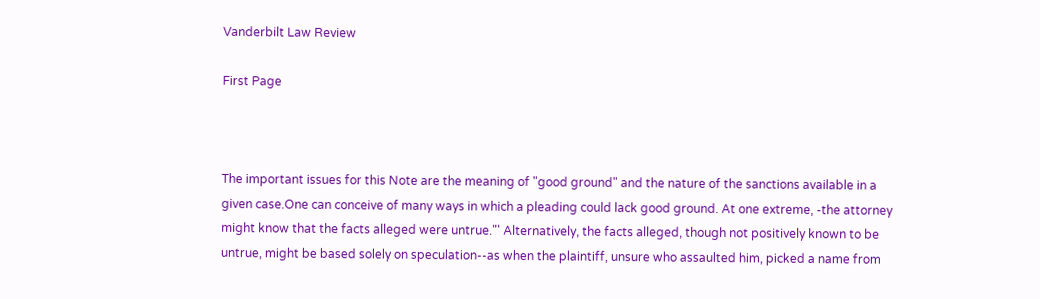Vanderbilt Law Review

First Page



The important issues for this Note are the meaning of "good ground" and the nature of the sanctions available in a given case.One can conceive of many ways in which a pleading could lack good ground. At one extreme, -the attorney might know that the facts alleged were untrue."' Alternatively, the facts alleged, though not positively known to be untrue, might be based solely on speculation--as when the plaintiff, unsure who assaulted him, picked a name from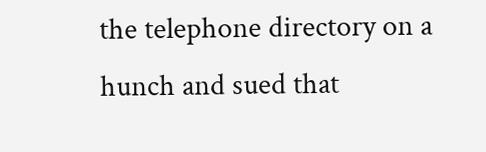the telephone directory on a hunch and sued that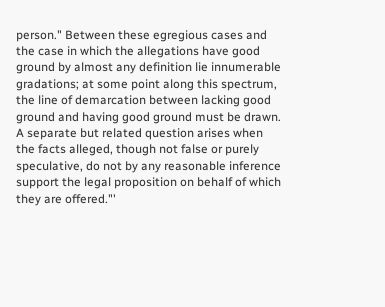person." Between these egregious cases and the case in which the allegations have good ground by almost any definition lie innumerable gradations; at some point along this spectrum, the line of demarcation between lacking good ground and having good ground must be drawn. A separate but related question arises when the facts alleged, though not false or purely speculative, do not by any reasonable inference support the legal proposition on behalf of which they are offered."'